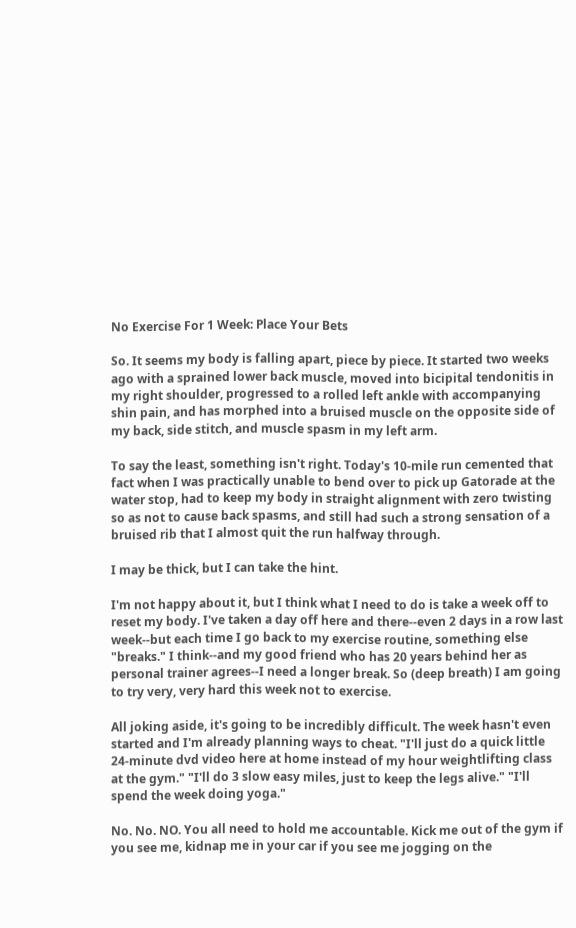No Exercise For 1 Week: Place Your Bets

So. It seems my body is falling apart, piece by piece. It started two weeks ago with a sprained lower back muscle, moved into bicipital tendonitis in my right shoulder, progressed to a rolled left ankle with accompanying shin pain, and has morphed into a bruised muscle on the opposite side of my back, side stitch, and muscle spasm in my left arm.

To say the least, something isn't right. Today's 10-mile run cemented that fact when I was practically unable to bend over to pick up Gatorade at the water stop, had to keep my body in straight alignment with zero twisting so as not to cause back spasms, and still had such a strong sensation of a bruised rib that I almost quit the run halfway through.

I may be thick, but I can take the hint.

I'm not happy about it, but I think what I need to do is take a week off to reset my body. I've taken a day off here and there--even 2 days in a row last week--but each time I go back to my exercise routine, something else "breaks." I think--and my good friend who has 20 years behind her as personal trainer agrees--I need a longer break. So (deep breath) I am going to try very, very hard this week not to exercise.

All joking aside, it's going to be incredibly difficult. The week hasn't even started and I'm already planning ways to cheat. "I'll just do a quick little 24-minute dvd video here at home instead of my hour weightlifting class at the gym." "I'll do 3 slow easy miles, just to keep the legs alive." "I'll spend the week doing yoga."

No. No. NO. You all need to hold me accountable. Kick me out of the gym if you see me, kidnap me in your car if you see me jogging on the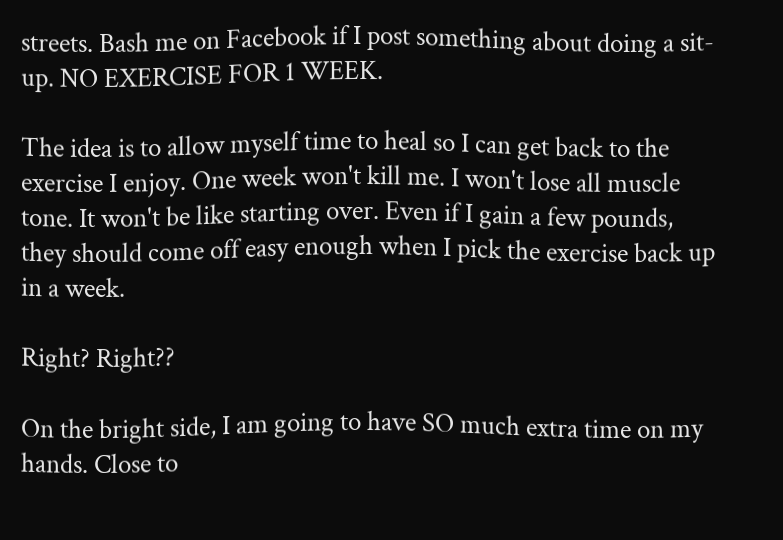streets. Bash me on Facebook if I post something about doing a sit-up. NO EXERCISE FOR 1 WEEK.

The idea is to allow myself time to heal so I can get back to the exercise I enjoy. One week won't kill me. I won't lose all muscle tone. It won't be like starting over. Even if I gain a few pounds, they should come off easy enough when I pick the exercise back up in a week.

Right? Right??

On the bright side, I am going to have SO much extra time on my hands. Close to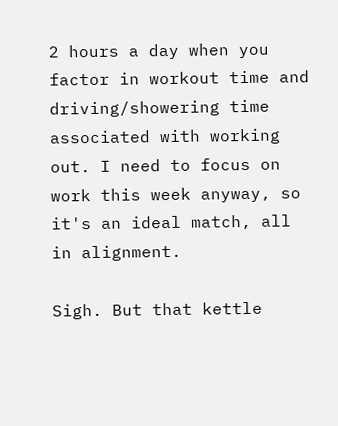2 hours a day when you factor in workout time and driving/showering time associated with working out. I need to focus on work this week anyway, so it's an ideal match, all in alignment.

Sigh. But that kettle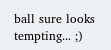ball sure looks tempting... ;)